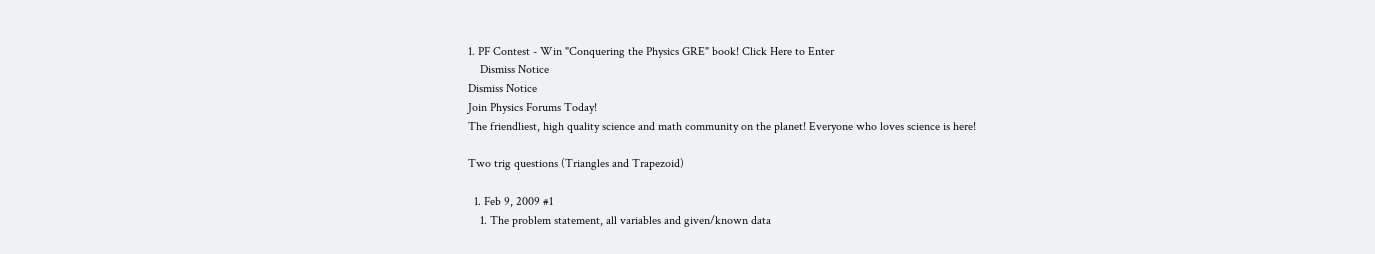1. PF Contest - Win "Conquering the Physics GRE" book! Click Here to Enter
    Dismiss Notice
Dismiss Notice
Join Physics Forums Today!
The friendliest, high quality science and math community on the planet! Everyone who loves science is here!

Two trig questions (Triangles and Trapezoid)

  1. Feb 9, 2009 #1
    1. The problem statement, all variables and given/known data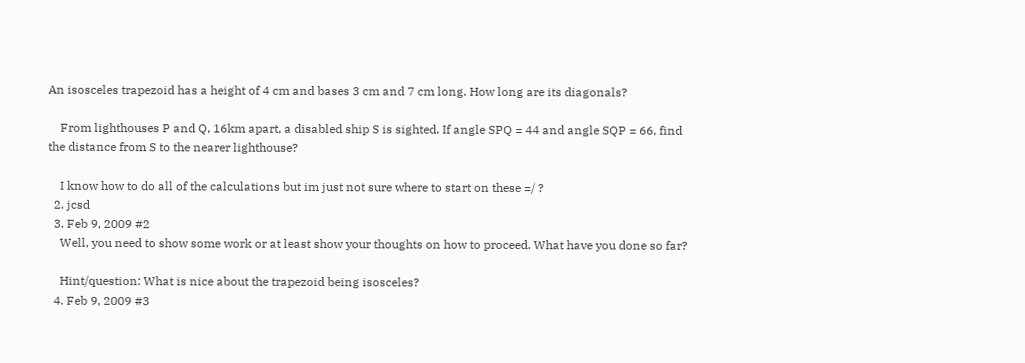An isosceles trapezoid has a height of 4 cm and bases 3 cm and 7 cm long. How long are its diagonals?

    From lighthouses P and Q, 16km apart, a disabled ship S is sighted. If angle SPQ = 44 and angle SQP = 66, find the distance from S to the nearer lighthouse?

    I know how to do all of the calculations but im just not sure where to start on these =/ ?
  2. jcsd
  3. Feb 9, 2009 #2
    Well, you need to show some work or at least show your thoughts on how to proceed. What have you done so far?

    Hint/question: What is nice about the trapezoid being isosceles?
  4. Feb 9, 2009 #3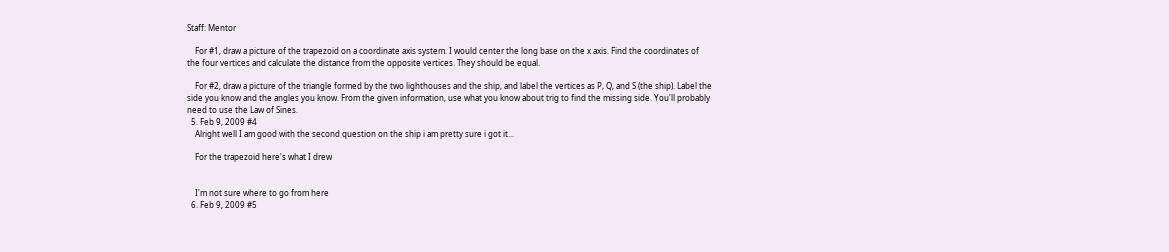Staff: Mentor

    For #1, draw a picture of the trapezoid on a coordinate axis system. I would center the long base on the x axis. Find the coordinates of the four vertices and calculate the distance from the opposite vertices. They should be equal.

    For #2, draw a picture of the triangle formed by the two lighthouses and the ship, and label the vertices as P, Q, and S (the ship). Label the side you know and the angles you know. From the given information, use what you know about trig to find the missing side. You'll probably need to use the Law of Sines.
  5. Feb 9, 2009 #4
    Alright well I am good with the second question on the ship i am pretty sure i got it...

    For the trapezoid here's what I drew


    I'm not sure where to go from here
  6. Feb 9, 2009 #5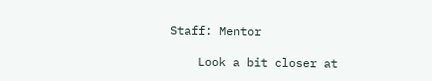Staff: Mentor

    Look a bit closer at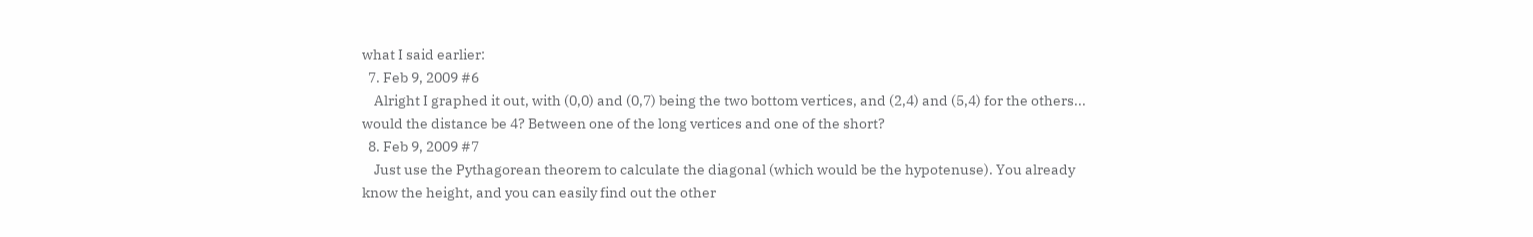what I said earlier:
  7. Feb 9, 2009 #6
    Alright I graphed it out, with (0,0) and (0,7) being the two bottom vertices, and (2,4) and (5,4) for the others... would the distance be 4? Between one of the long vertices and one of the short?
  8. Feb 9, 2009 #7
    Just use the Pythagorean theorem to calculate the diagonal (which would be the hypotenuse). You already know the height, and you can easily find out the other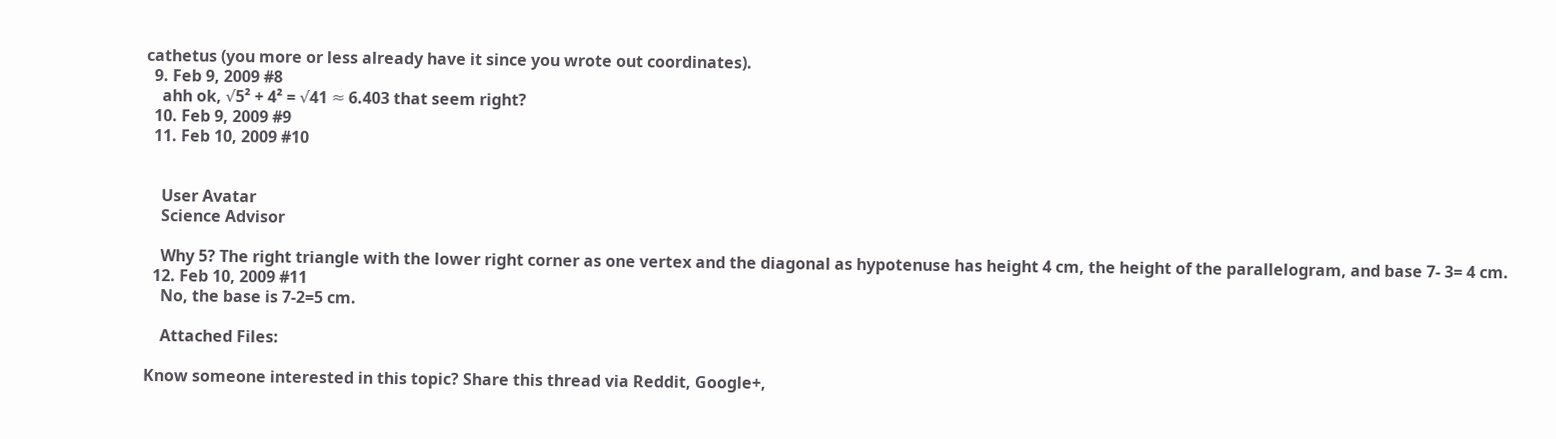cathetus (you more or less already have it since you wrote out coordinates).
  9. Feb 9, 2009 #8
    ahh ok, √5² + 4² = √41 ≈ 6.403 that seem right?
  10. Feb 9, 2009 #9
  11. Feb 10, 2009 #10


    User Avatar
    Science Advisor

    Why 5? The right triangle with the lower right corner as one vertex and the diagonal as hypotenuse has height 4 cm, the height of the parallelogram, and base 7- 3= 4 cm.
  12. Feb 10, 2009 #11
    No, the base is 7-2=5 cm.

    Attached Files:

Know someone interested in this topic? Share this thread via Reddit, Google+,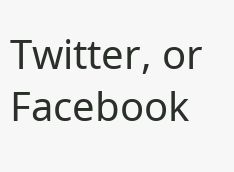Twitter, or Facebook